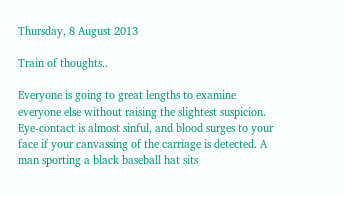Thursday, 8 August 2013

Train of thoughts..

Everyone is going to great lengths to examine everyone else without raising the slightest suspicion. Eye-contact is almost sinful, and blood surges to your face if your canvassing of the carriage is detected. A man sporting a black baseball hat sits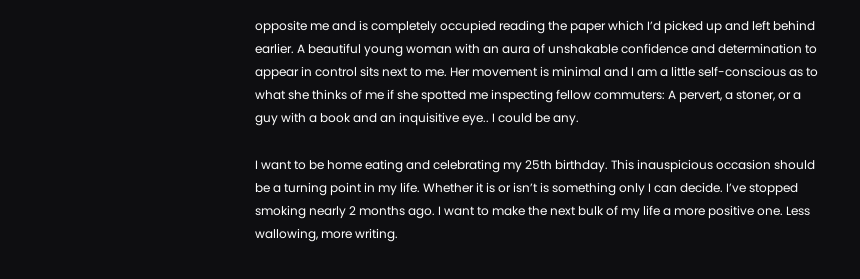opposite me and is completely occupied reading the paper which I’d picked up and left behind earlier. A beautiful young woman with an aura of unshakable confidence and determination to appear in control sits next to me. Her movement is minimal and I am a little self-conscious as to what she thinks of me if she spotted me inspecting fellow commuters: A pervert, a stoner, or a guy with a book and an inquisitive eye.. I could be any.

I want to be home eating and celebrating my 25th birthday. This inauspicious occasion should be a turning point in my life. Whether it is or isn’t is something only I can decide. I’ve stopped smoking nearly 2 months ago. I want to make the next bulk of my life a more positive one. Less wallowing, more writing.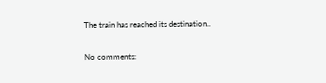The train has reached its destination..

No comments: